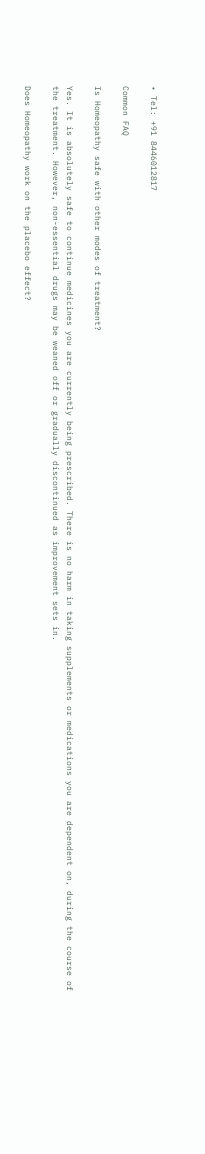• Tel: +91 8446012817

Common FAQ

Is Homeopathy safe with other modes of treatment?

Yes. It is absolutely safe to continue medicines you are currently being prescribed. There is no harm in taking supplements or medications you are dependent on, during the course of the treatment. However, non-essential drugs may be weaned off or gradually discontinued as improvement sets in.

Does Homeopathy work on the placebo effect?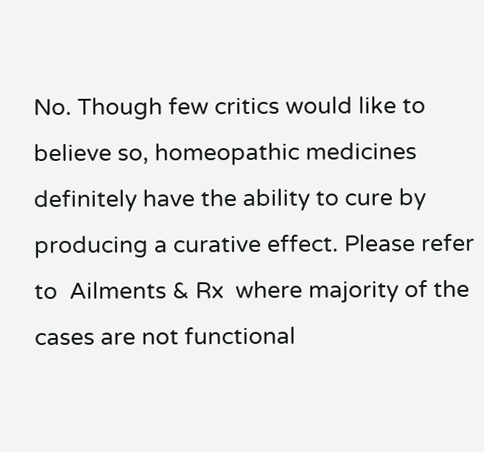No. Though few critics would like to believe so, homeopathic medicines definitely have the ability to cure by producing a curative effect. Please refer to  Ailments & Rx  where majority of the cases are not functional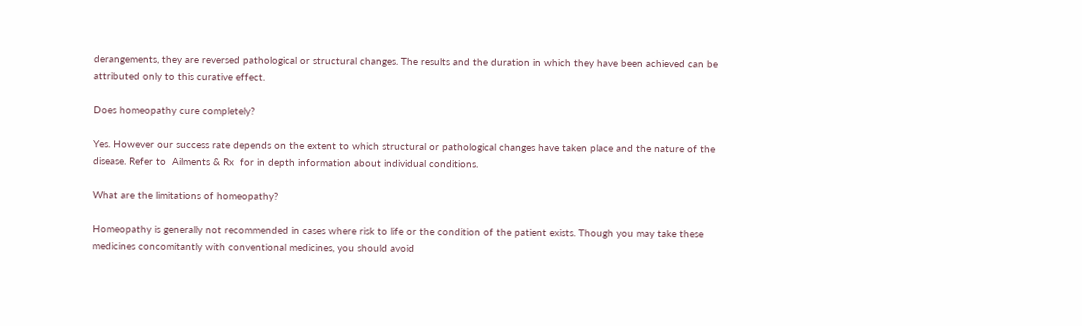derangements, they are reversed pathological or structural changes. The results and the duration in which they have been achieved can be attributed only to this curative effect.

Does homeopathy cure completely?

Yes. However our success rate depends on the extent to which structural or pathological changes have taken place and the nature of the disease. Refer to  Ailments & Rx  for in depth information about individual conditions.

What are the limitations of homeopathy?

Homeopathy is generally not recommended in cases where risk to life or the condition of the patient exists. Though you may take these medicines concomitantly with conventional medicines, you should avoid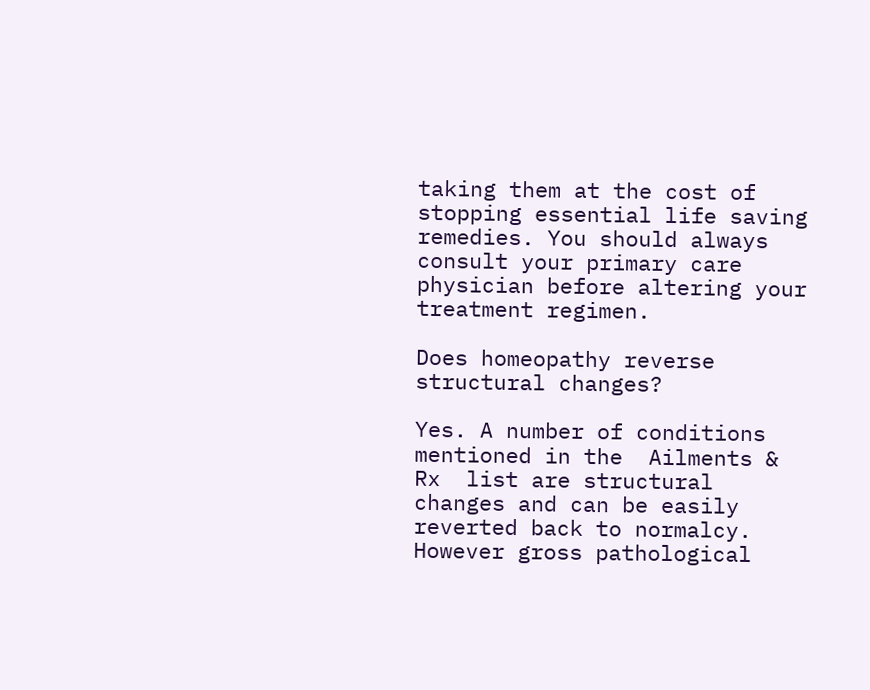taking them at the cost of stopping essential life saving remedies. You should always consult your primary care physician before altering your treatment regimen.

Does homeopathy reverse structural changes?

Yes. A number of conditions mentioned in the  Ailments & Rx  list are structural changes and can be easily reverted back to normalcy. However gross pathological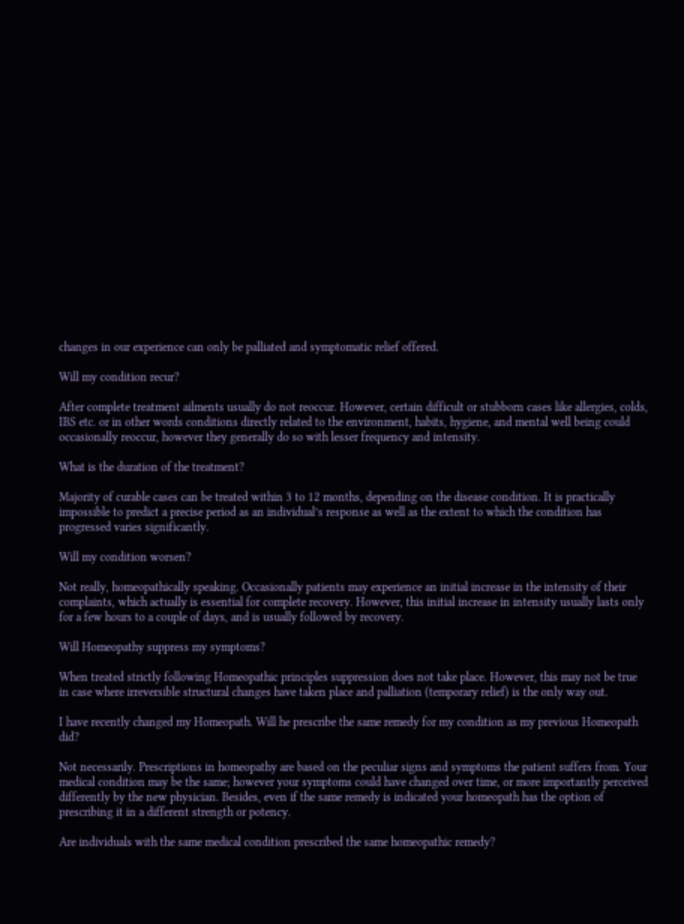changes in our experience can only be palliated and symptomatic relief offered.

Will my condition recur?

After complete treatment ailments usually do not reoccur. However, certain difficult or stubborn cases like allergies, colds, IBS etc. or in other words conditions directly related to the environment, habits, hygiene, and mental well being could occasionally reoccur, however they generally do so with lesser frequency and intensity.

What is the duration of the treatment?

Majority of curable cases can be treated within 3 to 12 months, depending on the disease condition. It is practically impossible to predict a precise period as an individual’s response as well as the extent to which the condition has progressed varies significantly.

Will my condition worsen?

Not really, homeopathically speaking. Occasionally patients may experience an initial increase in the intensity of their complaints, which actually is essential for complete recovery. However, this initial increase in intensity usually lasts only for a few hours to a couple of days, and is usually followed by recovery.

Will Homeopathy suppress my symptoms?

When treated strictly following Homeopathic principles suppression does not take place. However, this may not be true in case where irreversible structural changes have taken place and palliation (temporary relief) is the only way out.

I have recently changed my Homeopath. Will he prescribe the same remedy for my condition as my previous Homeopath did?

Not necessarily. Prescriptions in homeopathy are based on the peculiar signs and symptoms the patient suffers from. Your medical condition may be the same; however your symptoms could have changed over time, or more importantly perceived differently by the new physician. Besides, even if the same remedy is indicated your homeopath has the option of prescribing it in a different strength or potency.

Are individuals with the same medical condition prescribed the same homeopathic remedy?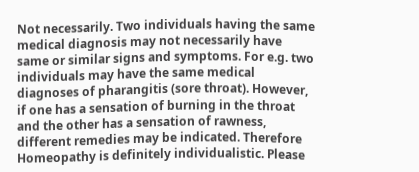Not necessarily. Two individuals having the same medical diagnosis may not necessarily have same or similar signs and symptoms. For e.g. two individuals may have the same medical diagnoses of pharangitis (sore throat). However, if one has a sensation of burning in the throat and the other has a sensation of rawness, different remedies may be indicated. Therefore Homeopathy is definitely individualistic. Please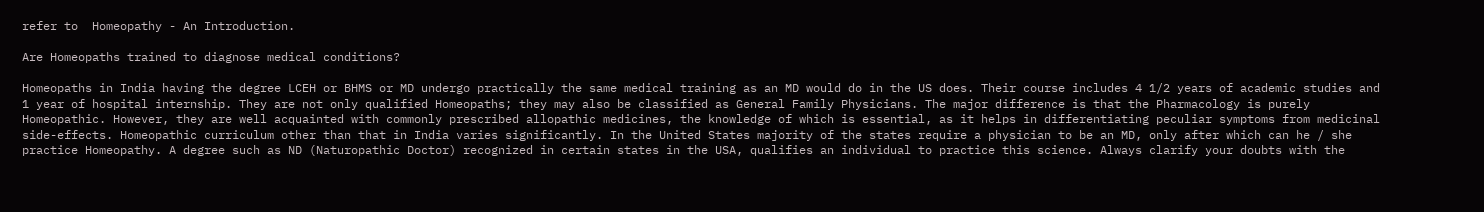refer to  Homeopathy - An Introduction.

Are Homeopaths trained to diagnose medical conditions?

Homeopaths in India having the degree LCEH or BHMS or MD undergo practically the same medical training as an MD would do in the US does. Their course includes 4 1/2 years of academic studies and 1 year of hospital internship. They are not only qualified Homeopaths; they may also be classified as General Family Physicians. The major difference is that the Pharmacology is purely Homeopathic. However, they are well acquainted with commonly prescribed allopathic medicines, the knowledge of which is essential, as it helps in differentiating peculiar symptoms from medicinal side-effects. Homeopathic curriculum other than that in India varies significantly. In the United States majority of the states require a physician to be an MD, only after which can he / she practice Homeopathy. A degree such as ND (Naturopathic Doctor) recognized in certain states in the USA, qualifies an individual to practice this science. Always clarify your doubts with the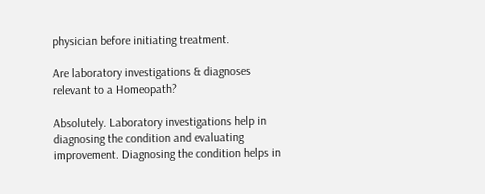physician before initiating treatment.

Are laboratory investigations & diagnoses relevant to a Homeopath?

Absolutely. Laboratory investigations help in diagnosing the condition and evaluating improvement. Diagnosing the condition helps in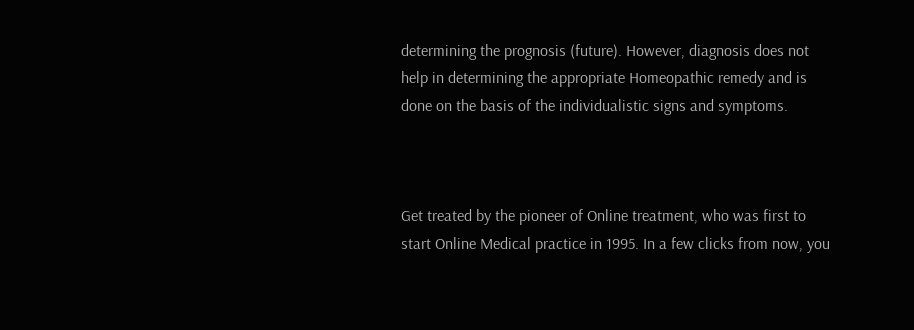determining the prognosis (future). However, diagnosis does not help in determining the appropriate Homeopathic remedy and is done on the basis of the individualistic signs and symptoms.



Get treated by the pioneer of Online treatment, who was first to start Online Medical practice in 1995. In a few clicks from now, you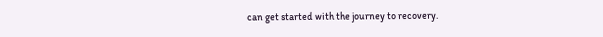can get started with the journey to recovery.